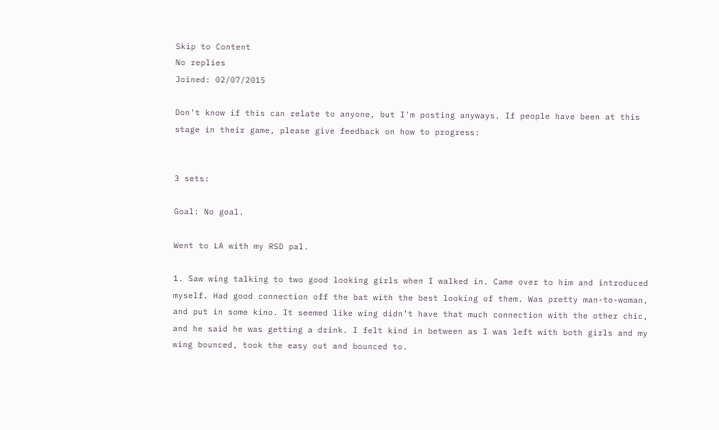Skip to Content
No replies
Joined: 02/07/2015

Don't know if this can relate to anyone, but I'm posting anyways. If people have been at this stage in their game, please give feedback on how to progress:


3 sets:

Goal: No goal.

Went to LA with my RSD pal.

1. Saw wing talking to two good looking girls when I walked in. Came over to him and introduced myself. Had good connection off the bat with the best looking of them. Was pretty man-to-woman, and put in some kino. It seemed like wing didn’t have that much connection with the other chic, and he said he was getting a drink. I felt kind in between as I was left with both girls and my wing bounced, took the easy out and bounced to.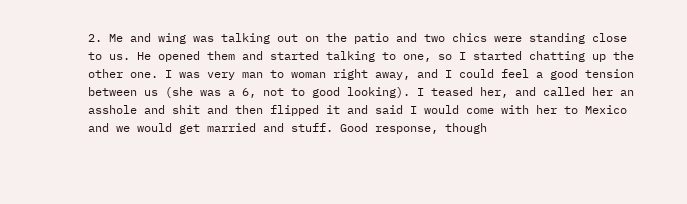2. Me and wing was talking out on the patio and two chics were standing close to us. He opened them and started talking to one, so I started chatting up the other one. I was very man to woman right away, and I could feel a good tension between us (she was a 6, not to good looking). I teased her, and called her an asshole and shit and then flipped it and said I would come with her to Mexico and we would get married and stuff. Good response, though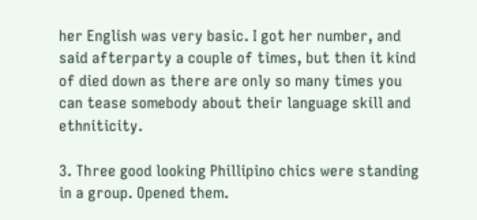her English was very basic. I got her number, and said afterparty a couple of times, but then it kind of died down as there are only so many times you can tease somebody about their language skill and ethniticity.

3. Three good looking Phillipino chics were standing in a group. Opened them.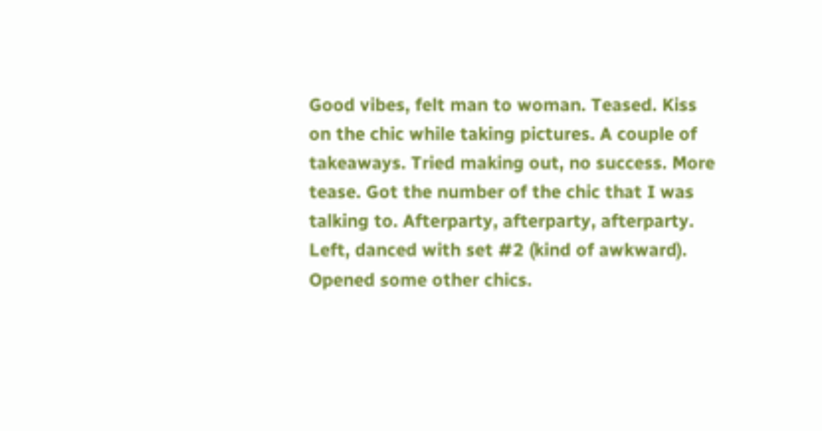Good vibes, felt man to woman. Teased. Kiss on the chic while taking pictures. A couple of takeaways. Tried making out, no success. More tease. Got the number of the chic that I was talking to. Afterparty, afterparty, afterparty. Left, danced with set #2 (kind of awkward). Opened some other chics.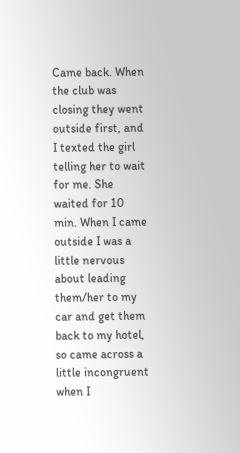Came back. When the club was closing they went outside first, and I texted the girl telling her to wait for me. She waited for 10 min. When I came outside I was a little nervous about leading them/her to my car and get them back to my hotel, so came across a little incongruent when I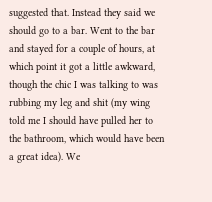suggested that. Instead they said we should go to a bar. Went to the bar and stayed for a couple of hours, at which point it got a little awkward, though the chic I was talking to was rubbing my leg and shit (my wing told me I should have pulled her to the bathroom, which would have been a great idea). We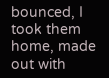bounced, I took them home, made out with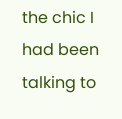the chic I had been talking to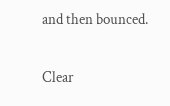and then bounced.


Clear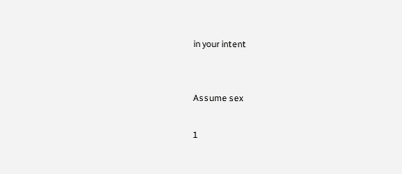in your intent


Assume sex

1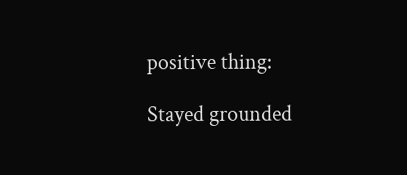positive thing:

Stayed grounded